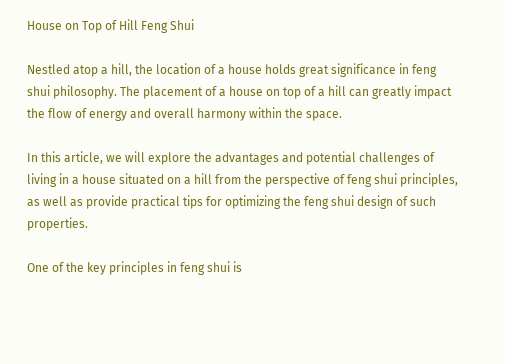House on Top of Hill Feng Shui

Nestled atop a hill, the location of a house holds great significance in feng shui philosophy. The placement of a house on top of a hill can greatly impact the flow of energy and overall harmony within the space.

In this article, we will explore the advantages and potential challenges of living in a house situated on a hill from the perspective of feng shui principles, as well as provide practical tips for optimizing the feng shui design of such properties.

One of the key principles in feng shui is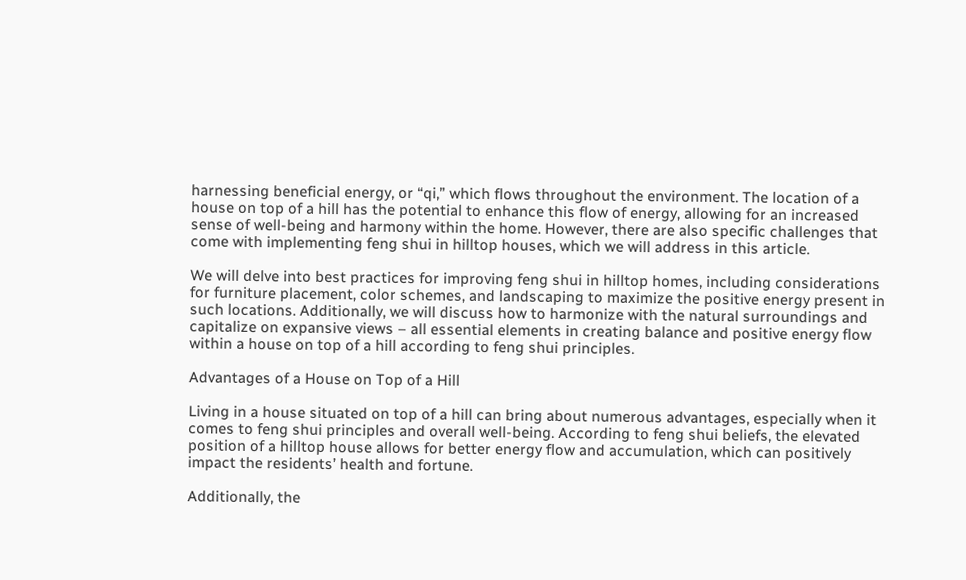harnessing beneficial energy, or “qi,” which flows throughout the environment. The location of a house on top of a hill has the potential to enhance this flow of energy, allowing for an increased sense of well-being and harmony within the home. However, there are also specific challenges that come with implementing feng shui in hilltop houses, which we will address in this article.

We will delve into best practices for improving feng shui in hilltop homes, including considerations for furniture placement, color schemes, and landscaping to maximize the positive energy present in such locations. Additionally, we will discuss how to harmonize with the natural surroundings and capitalize on expansive views – all essential elements in creating balance and positive energy flow within a house on top of a hill according to feng shui principles.

Advantages of a House on Top of a Hill

Living in a house situated on top of a hill can bring about numerous advantages, especially when it comes to feng shui principles and overall well-being. According to feng shui beliefs, the elevated position of a hilltop house allows for better energy flow and accumulation, which can positively impact the residents’ health and fortune.

Additionally, the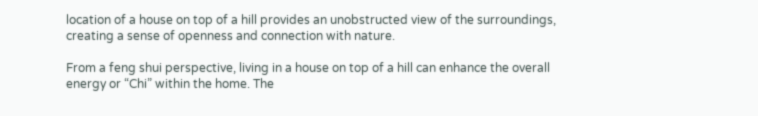location of a house on top of a hill provides an unobstructed view of the surroundings, creating a sense of openness and connection with nature.

From a feng shui perspective, living in a house on top of a hill can enhance the overall energy or “Chi” within the home. The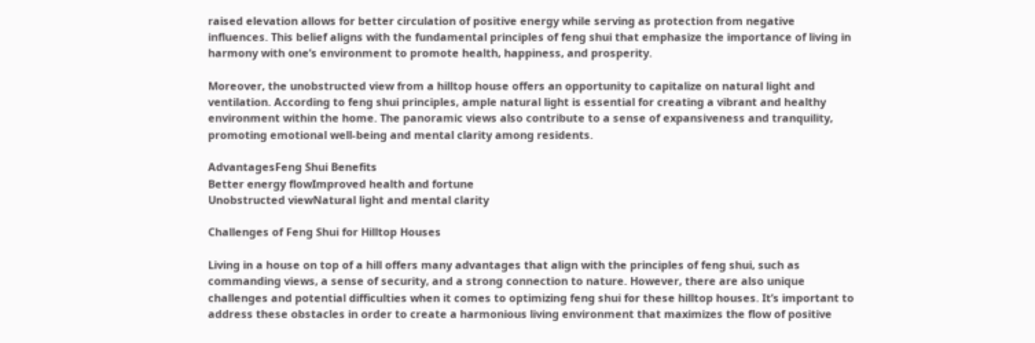raised elevation allows for better circulation of positive energy while serving as protection from negative influences. This belief aligns with the fundamental principles of feng shui that emphasize the importance of living in harmony with one’s environment to promote health, happiness, and prosperity.

Moreover, the unobstructed view from a hilltop house offers an opportunity to capitalize on natural light and ventilation. According to feng shui principles, ample natural light is essential for creating a vibrant and healthy environment within the home. The panoramic views also contribute to a sense of expansiveness and tranquility, promoting emotional well-being and mental clarity among residents.

AdvantagesFeng Shui Benefits
Better energy flowImproved health and fortune
Unobstructed viewNatural light and mental clarity

Challenges of Feng Shui for Hilltop Houses

Living in a house on top of a hill offers many advantages that align with the principles of feng shui, such as commanding views, a sense of security, and a strong connection to nature. However, there are also unique challenges and potential difficulties when it comes to optimizing feng shui for these hilltop houses. It’s important to address these obstacles in order to create a harmonious living environment that maximizes the flow of positive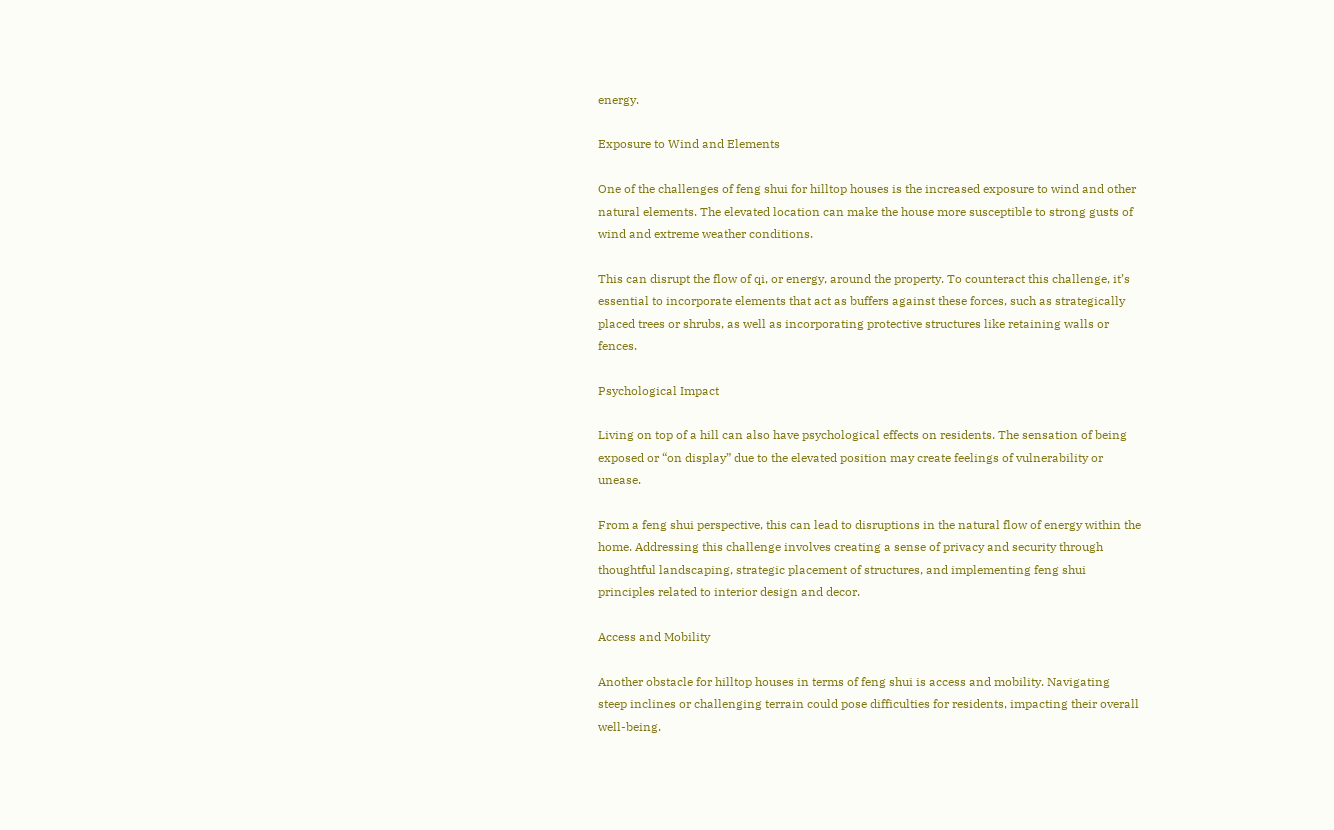energy.

Exposure to Wind and Elements

One of the challenges of feng shui for hilltop houses is the increased exposure to wind and other natural elements. The elevated location can make the house more susceptible to strong gusts of wind and extreme weather conditions.

This can disrupt the flow of qi, or energy, around the property. To counteract this challenge, it’s essential to incorporate elements that act as buffers against these forces, such as strategically placed trees or shrubs, as well as incorporating protective structures like retaining walls or fences.

Psychological Impact

Living on top of a hill can also have psychological effects on residents. The sensation of being exposed or “on display” due to the elevated position may create feelings of vulnerability or unease.

From a feng shui perspective, this can lead to disruptions in the natural flow of energy within the home. Addressing this challenge involves creating a sense of privacy and security through thoughtful landscaping, strategic placement of structures, and implementing feng shui principles related to interior design and decor.

Access and Mobility

Another obstacle for hilltop houses in terms of feng shui is access and mobility. Navigating steep inclines or challenging terrain could pose difficulties for residents, impacting their overall well-being.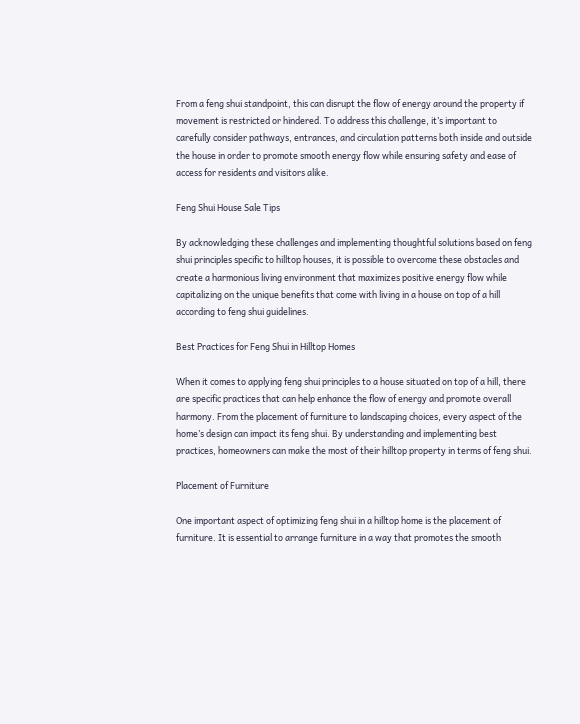From a feng shui standpoint, this can disrupt the flow of energy around the property if movement is restricted or hindered. To address this challenge, it’s important to carefully consider pathways, entrances, and circulation patterns both inside and outside the house in order to promote smooth energy flow while ensuring safety and ease of access for residents and visitors alike.

Feng Shui House Sale Tips

By acknowledging these challenges and implementing thoughtful solutions based on feng shui principles specific to hilltop houses, it is possible to overcome these obstacles and create a harmonious living environment that maximizes positive energy flow while capitalizing on the unique benefits that come with living in a house on top of a hill according to feng shui guidelines.

Best Practices for Feng Shui in Hilltop Homes

When it comes to applying feng shui principles to a house situated on top of a hill, there are specific practices that can help enhance the flow of energy and promote overall harmony. From the placement of furniture to landscaping choices, every aspect of the home’s design can impact its feng shui. By understanding and implementing best practices, homeowners can make the most of their hilltop property in terms of feng shui.

Placement of Furniture

One important aspect of optimizing feng shui in a hilltop home is the placement of furniture. It is essential to arrange furniture in a way that promotes the smooth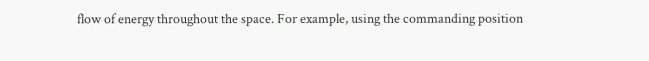flow of energy throughout the space. For example, using the commanding position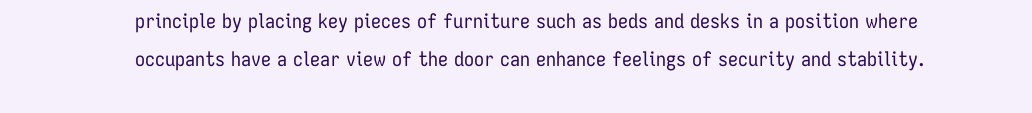principle by placing key pieces of furniture such as beds and desks in a position where occupants have a clear view of the door can enhance feelings of security and stability.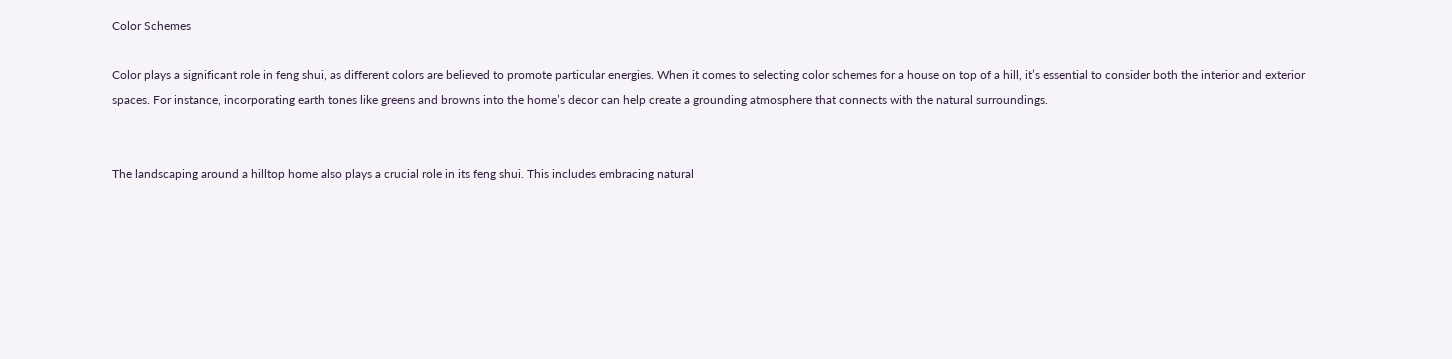Color Schemes

Color plays a significant role in feng shui, as different colors are believed to promote particular energies. When it comes to selecting color schemes for a house on top of a hill, it’s essential to consider both the interior and exterior spaces. For instance, incorporating earth tones like greens and browns into the home’s decor can help create a grounding atmosphere that connects with the natural surroundings.


The landscaping around a hilltop home also plays a crucial role in its feng shui. This includes embracing natural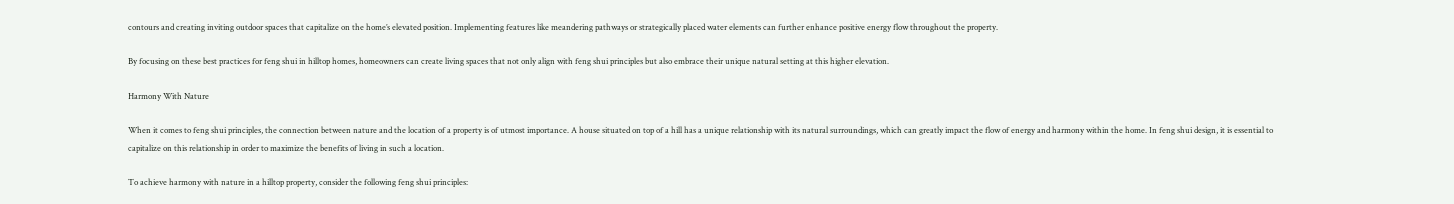contours and creating inviting outdoor spaces that capitalize on the home’s elevated position. Implementing features like meandering pathways or strategically placed water elements can further enhance positive energy flow throughout the property.

By focusing on these best practices for feng shui in hilltop homes, homeowners can create living spaces that not only align with feng shui principles but also embrace their unique natural setting at this higher elevation.

Harmony With Nature

When it comes to feng shui principles, the connection between nature and the location of a property is of utmost importance. A house situated on top of a hill has a unique relationship with its natural surroundings, which can greatly impact the flow of energy and harmony within the home. In feng shui design, it is essential to capitalize on this relationship in order to maximize the benefits of living in such a location.

To achieve harmony with nature in a hilltop property, consider the following feng shui principles: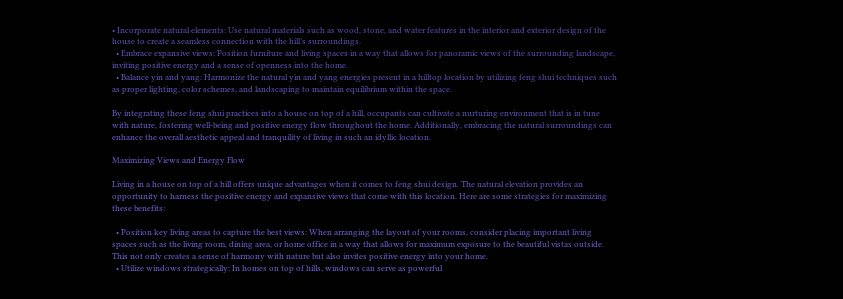• Incorporate natural elements: Use natural materials such as wood, stone, and water features in the interior and exterior design of the house to create a seamless connection with the hill’s surroundings.
  • Embrace expansive views: Position furniture and living spaces in a way that allows for panoramic views of the surrounding landscape, inviting positive energy and a sense of openness into the home.
  • Balance yin and yang: Harmonize the natural yin and yang energies present in a hilltop location by utilizing feng shui techniques such as proper lighting, color schemes, and landscaping to maintain equilibrium within the space.

By integrating these feng shui practices into a house on top of a hill, occupants can cultivate a nurturing environment that is in tune with nature, fostering well-being and positive energy flow throughout the home. Additionally, embracing the natural surroundings can enhance the overall aesthetic appeal and tranquility of living in such an idyllic location.

Maximizing Views and Energy Flow

Living in a house on top of a hill offers unique advantages when it comes to feng shui design. The natural elevation provides an opportunity to harness the positive energy and expansive views that come with this location. Here are some strategies for maximizing these benefits:

  • Position key living areas to capture the best views: When arranging the layout of your rooms, consider placing important living spaces such as the living room, dining area, or home office in a way that allows for maximum exposure to the beautiful vistas outside. This not only creates a sense of harmony with nature but also invites positive energy into your home.
  • Utilize windows strategically: In homes on top of hills, windows can serve as powerful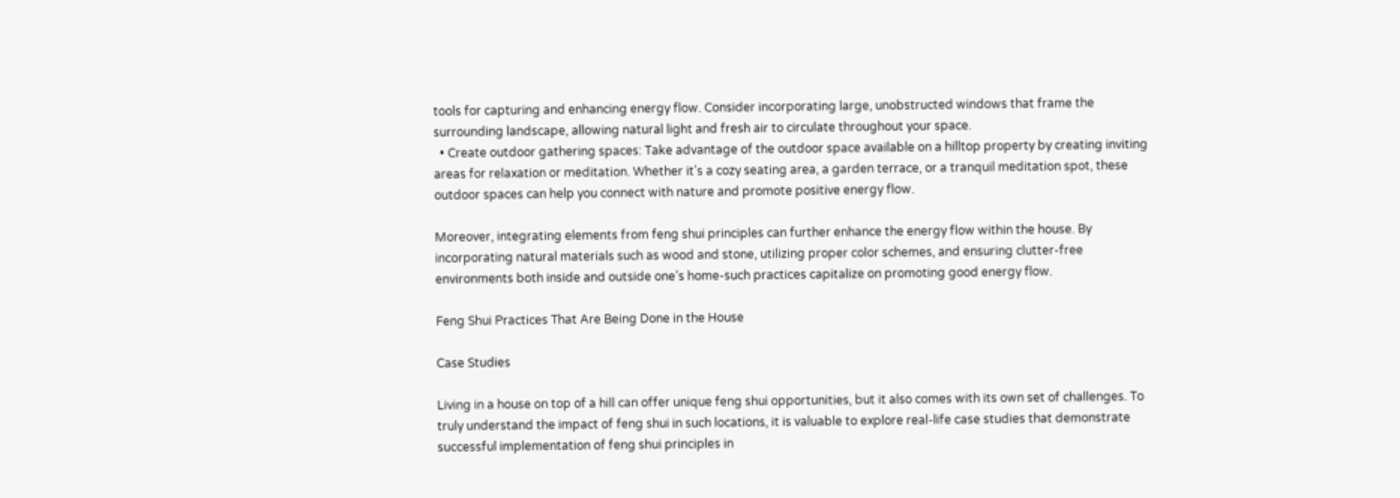tools for capturing and enhancing energy flow. Consider incorporating large, unobstructed windows that frame the surrounding landscape, allowing natural light and fresh air to circulate throughout your space.
  • Create outdoor gathering spaces: Take advantage of the outdoor space available on a hilltop property by creating inviting areas for relaxation or meditation. Whether it’s a cozy seating area, a garden terrace, or a tranquil meditation spot, these outdoor spaces can help you connect with nature and promote positive energy flow.

Moreover, integrating elements from feng shui principles can further enhance the energy flow within the house. By incorporating natural materials such as wood and stone, utilizing proper color schemes, and ensuring clutter-free environments both inside and outside one’s home-such practices capitalize on promoting good energy flow.

Feng Shui Practices That Are Being Done in the House

Case Studies

Living in a house on top of a hill can offer unique feng shui opportunities, but it also comes with its own set of challenges. To truly understand the impact of feng shui in such locations, it is valuable to explore real-life case studies that demonstrate successful implementation of feng shui principles in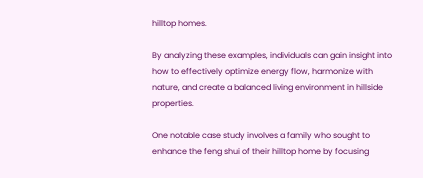hilltop homes.

By analyzing these examples, individuals can gain insight into how to effectively optimize energy flow, harmonize with nature, and create a balanced living environment in hillside properties.

One notable case study involves a family who sought to enhance the feng shui of their hilltop home by focusing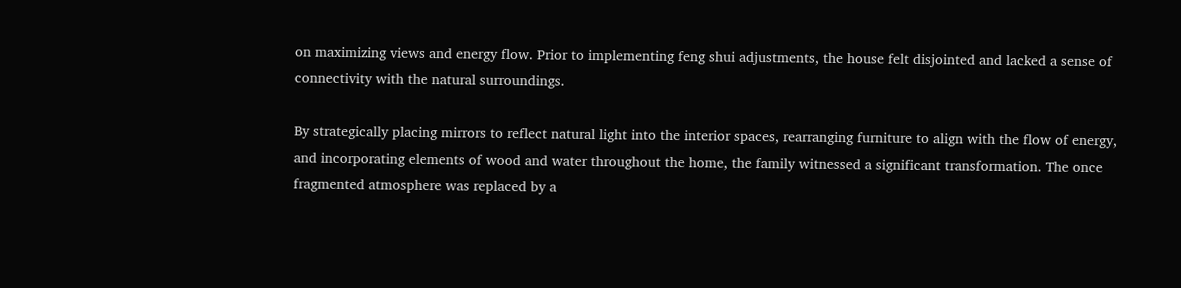on maximizing views and energy flow. Prior to implementing feng shui adjustments, the house felt disjointed and lacked a sense of connectivity with the natural surroundings.

By strategically placing mirrors to reflect natural light into the interior spaces, rearranging furniture to align with the flow of energy, and incorporating elements of wood and water throughout the home, the family witnessed a significant transformation. The once fragmented atmosphere was replaced by a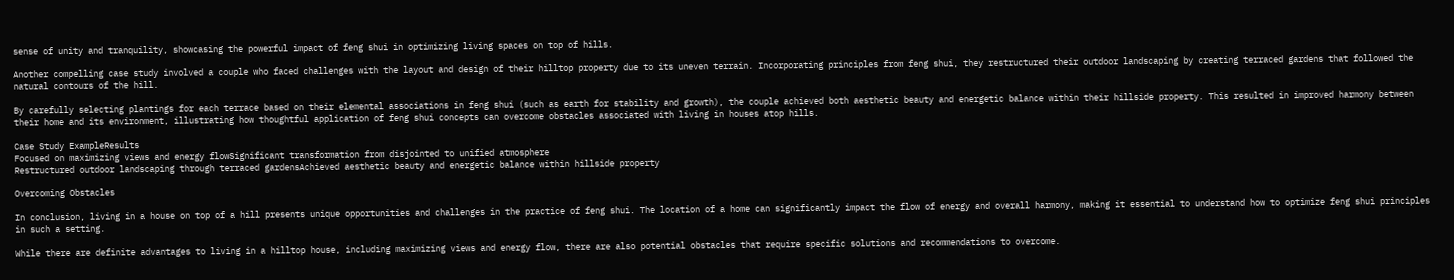sense of unity and tranquility, showcasing the powerful impact of feng shui in optimizing living spaces on top of hills.

Another compelling case study involved a couple who faced challenges with the layout and design of their hilltop property due to its uneven terrain. Incorporating principles from feng shui, they restructured their outdoor landscaping by creating terraced gardens that followed the natural contours of the hill.

By carefully selecting plantings for each terrace based on their elemental associations in feng shui (such as earth for stability and growth), the couple achieved both aesthetic beauty and energetic balance within their hillside property. This resulted in improved harmony between their home and its environment, illustrating how thoughtful application of feng shui concepts can overcome obstacles associated with living in houses atop hills.

Case Study ExampleResults
Focused on maximizing views and energy flowSignificant transformation from disjointed to unified atmosphere
Restructured outdoor landscaping through terraced gardensAchieved aesthetic beauty and energetic balance within hillside property

Overcoming Obstacles

In conclusion, living in a house on top of a hill presents unique opportunities and challenges in the practice of feng shui. The location of a home can significantly impact the flow of energy and overall harmony, making it essential to understand how to optimize feng shui principles in such a setting.

While there are definite advantages to living in a hilltop house, including maximizing views and energy flow, there are also potential obstacles that require specific solutions and recommendations to overcome.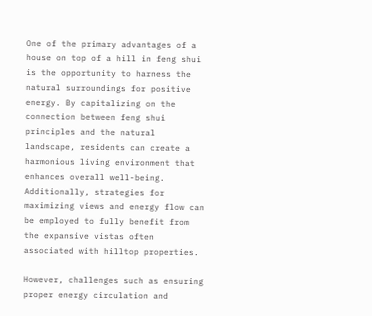One of the primary advantages of a house on top of a hill in feng shui is the opportunity to harness the natural surroundings for positive energy. By capitalizing on the connection between feng shui principles and the natural landscape, residents can create a harmonious living environment that enhances overall well-being. Additionally, strategies for maximizing views and energy flow can be employed to fully benefit from the expansive vistas often associated with hilltop properties.

However, challenges such as ensuring proper energy circulation and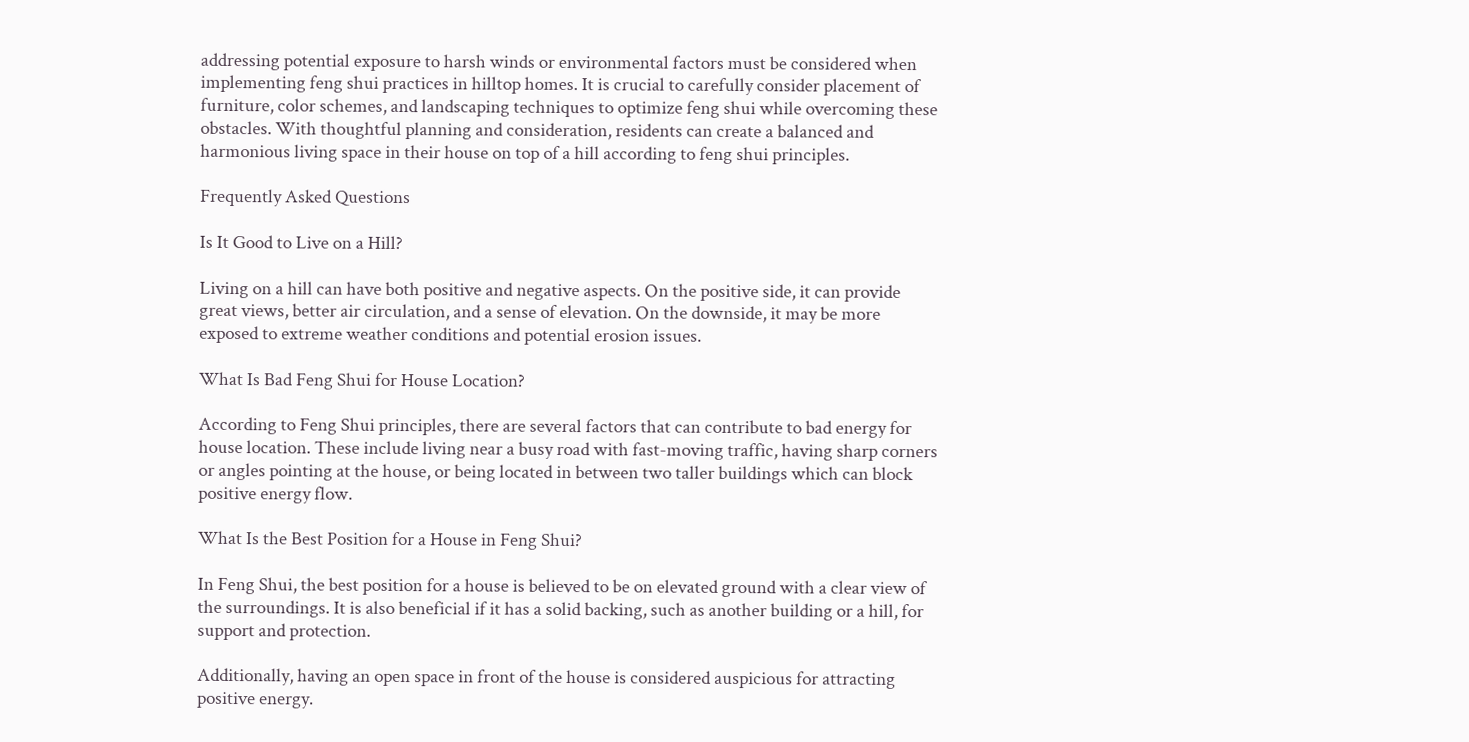addressing potential exposure to harsh winds or environmental factors must be considered when implementing feng shui practices in hilltop homes. It is crucial to carefully consider placement of furniture, color schemes, and landscaping techniques to optimize feng shui while overcoming these obstacles. With thoughtful planning and consideration, residents can create a balanced and harmonious living space in their house on top of a hill according to feng shui principles.

Frequently Asked Questions

Is It Good to Live on a Hill?

Living on a hill can have both positive and negative aspects. On the positive side, it can provide great views, better air circulation, and a sense of elevation. On the downside, it may be more exposed to extreme weather conditions and potential erosion issues.

What Is Bad Feng Shui for House Location?

According to Feng Shui principles, there are several factors that can contribute to bad energy for house location. These include living near a busy road with fast-moving traffic, having sharp corners or angles pointing at the house, or being located in between two taller buildings which can block positive energy flow.

What Is the Best Position for a House in Feng Shui?

In Feng Shui, the best position for a house is believed to be on elevated ground with a clear view of the surroundings. It is also beneficial if it has a solid backing, such as another building or a hill, for support and protection.

Additionally, having an open space in front of the house is considered auspicious for attracting positive energy.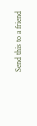Send this to a friend